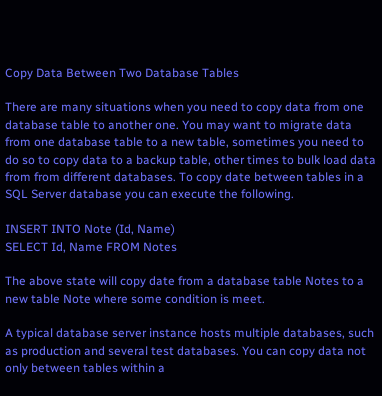Copy Data Between Two Database Tables

There are many situations when you need to copy data from one database table to another one. You may want to migrate data from one database table to a new table, sometimes you need to do so to copy data to a backup table, other times to bulk load data from from different databases. To copy date between tables in a SQL Server database you can execute the following.

INSERT INTO Note (Id, Name)
SELECT Id, Name FROM Notes

The above state will copy date from a database table Notes to a new table Note where some condition is meet.

A typical database server instance hosts multiple databases, such as production and several test databases. You can copy data not only between tables within a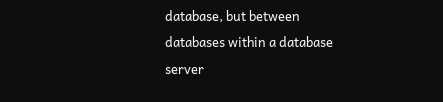database, but between databases within a database server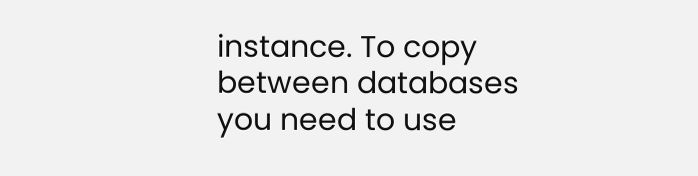instance. To copy between databases you need to use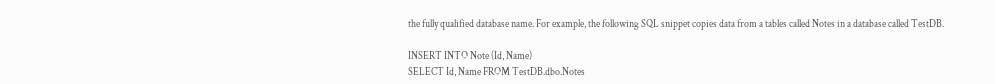the fully qualified database name. For example, the following SQL snippet copies data from a tables called Notes in a database called TestDB.

INSERT INTO Note (Id, Name)
SELECT Id, Name FROM TestDB.dbo.Notes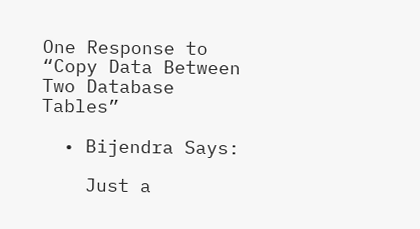One Response to “Copy Data Between Two Database Tables”

  • Bijendra Says:

    Just a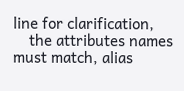line for clarification,
    the attributes names must match, alias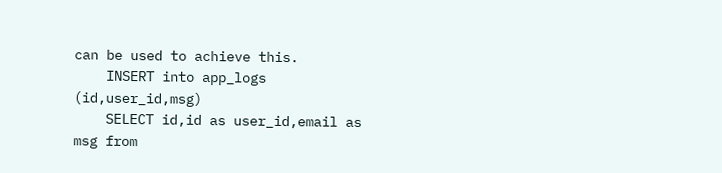can be used to achieve this.
    INSERT into app_logs (id,user_id,msg)
    SELECT id,id as user_id,email as msg from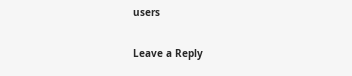users

Leave a Reply